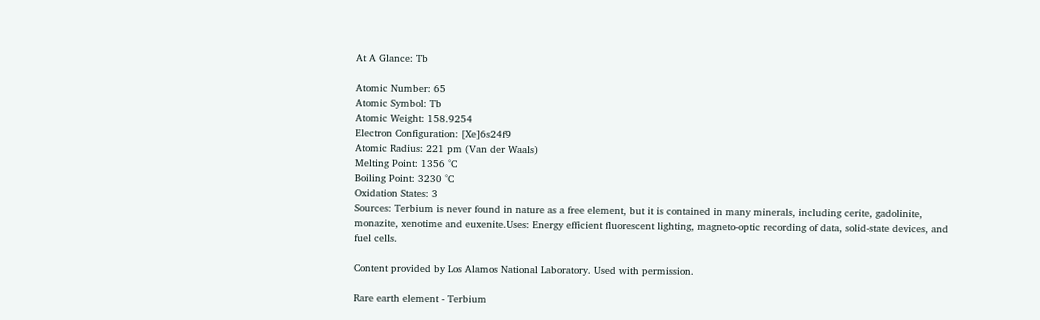At A Glance: Tb

Atomic Number: 65
Atomic Symbol: Tb
Atomic Weight: 158.9254
Electron Configuration: [Xe]6s24f9
Atomic Radius: 221 pm (Van der Waals)
Melting Point: 1356 °C
Boiling Point: 3230 °C
Oxidation States: 3
Sources: Terbium is never found in nature as a free element, but it is contained in many minerals, including cerite, gadolinite, monazite, xenotime and euxenite.Uses: Energy efficient fluorescent lighting, magneto-optic recording of data, solid-state devices, and fuel cells.

Content provided by Los Alamos National Laboratory. Used with permission.

Rare earth element - Terbium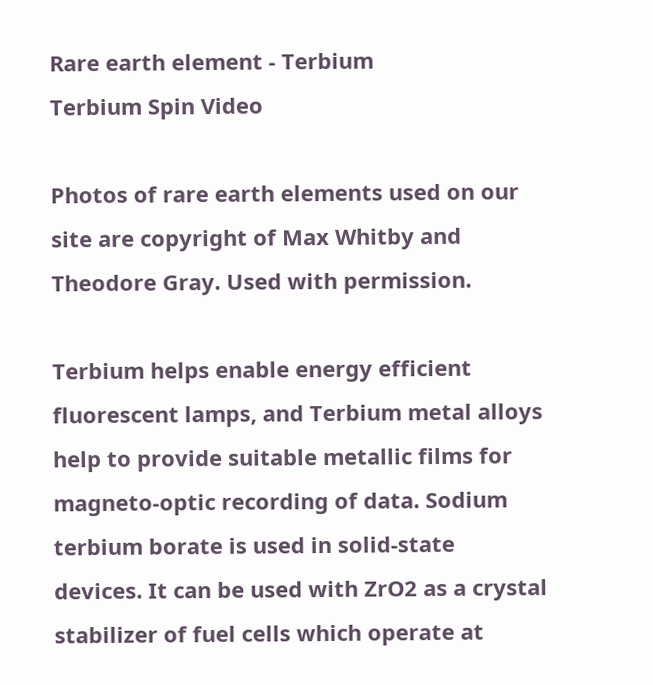Rare earth element - Terbium
Terbium Spin Video

Photos of rare earth elements used on our site are copyright of Max Whitby and Theodore Gray. Used with permission.

Terbium helps enable energy efficient fluorescent lamps, and Terbium metal alloys help to provide suitable metallic films for magneto-optic recording of data. Sodium terbium borate is used in solid-state devices. It can be used with ZrO2 as a crystal stabilizer of fuel cells which operate at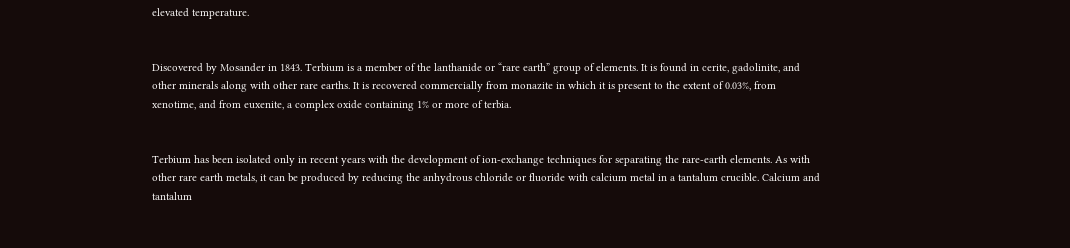elevated temperature.


Discovered by Mosander in 1843. Terbium is a member of the lanthanide or “rare earth” group of elements. It is found in cerite, gadolinite, and other minerals along with other rare earths. It is recovered commercially from monazite in which it is present to the extent of 0.03%, from xenotime, and from euxenite, a complex oxide containing 1% or more of terbia.


Terbium has been isolated only in recent years with the development of ion-exchange techniques for separating the rare-earth elements. As with other rare earth metals, it can be produced by reducing the anhydrous chloride or fluoride with calcium metal in a tantalum crucible. Calcium and tantalum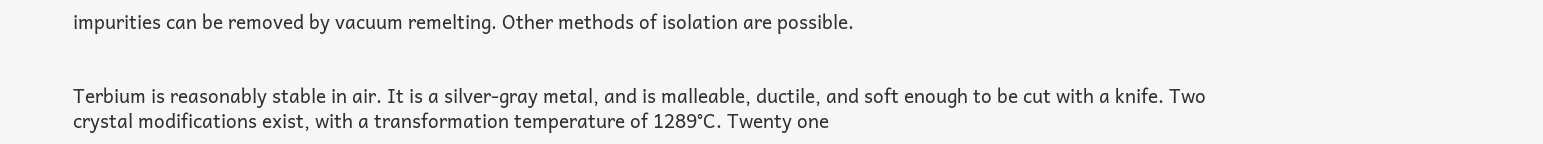impurities can be removed by vacuum remelting. Other methods of isolation are possible.


Terbium is reasonably stable in air. It is a silver-gray metal, and is malleable, ductile, and soft enough to be cut with a knife. Two crystal modifications exist, with a transformation temperature of 1289°C. Twenty one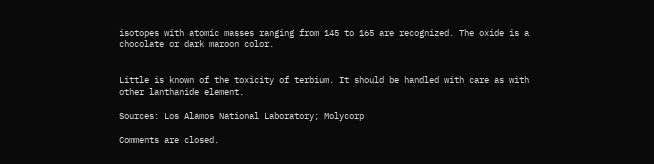isotopes with atomic masses ranging from 145 to 165 are recognized. The oxide is a chocolate or dark maroon color.


Little is known of the toxicity of terbium. It should be handled with care as with other lanthanide element.

Sources: Los Alamos National Laboratory; Molycorp

Comments are closed.